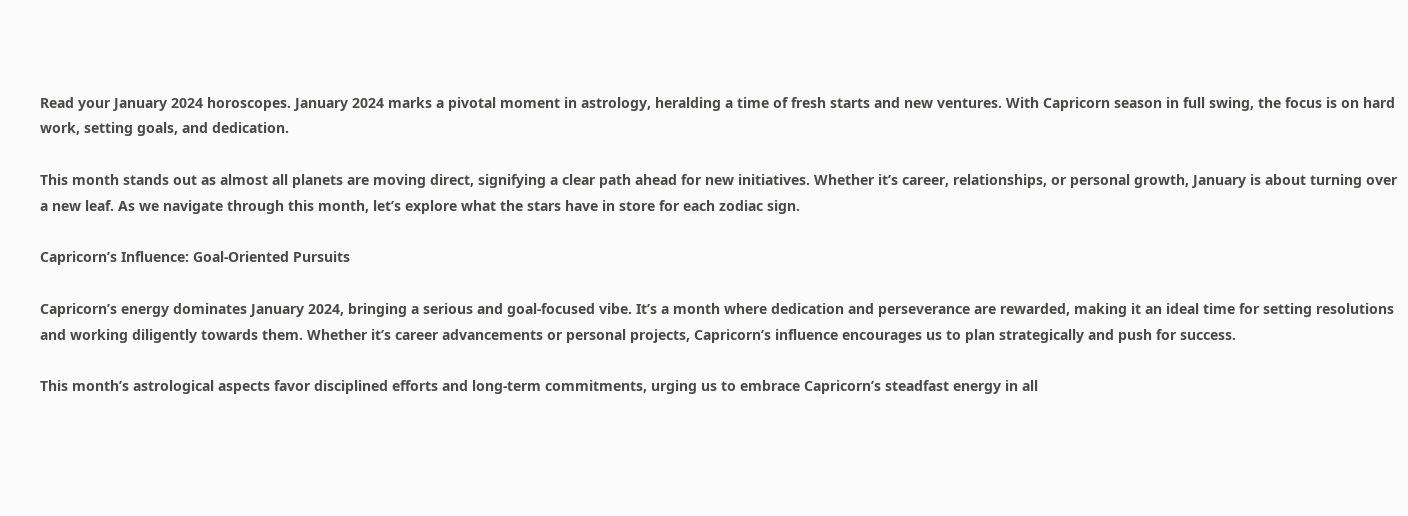Read your January 2024 horoscopes. January 2024 marks a pivotal moment in astrology, heralding a time of fresh starts and new ventures. With Capricorn season in full swing, the focus is on hard work, setting goals, and dedication.

This month stands out as almost all planets are moving direct, signifying a clear path ahead for new initiatives. Whether it’s career, relationships, or personal growth, January is about turning over a new leaf. As we navigate through this month, let’s explore what the stars have in store for each zodiac sign.

Capricorn’s Influence: Goal-Oriented Pursuits

Capricorn’s energy dominates January 2024, bringing a serious and goal-focused vibe. It’s a month where dedication and perseverance are rewarded, making it an ideal time for setting resolutions and working diligently towards them. Whether it’s career advancements or personal projects, Capricorn’s influence encourages us to plan strategically and push for success.

This month’s astrological aspects favor disciplined efforts and long-term commitments, urging us to embrace Capricorn’s steadfast energy in all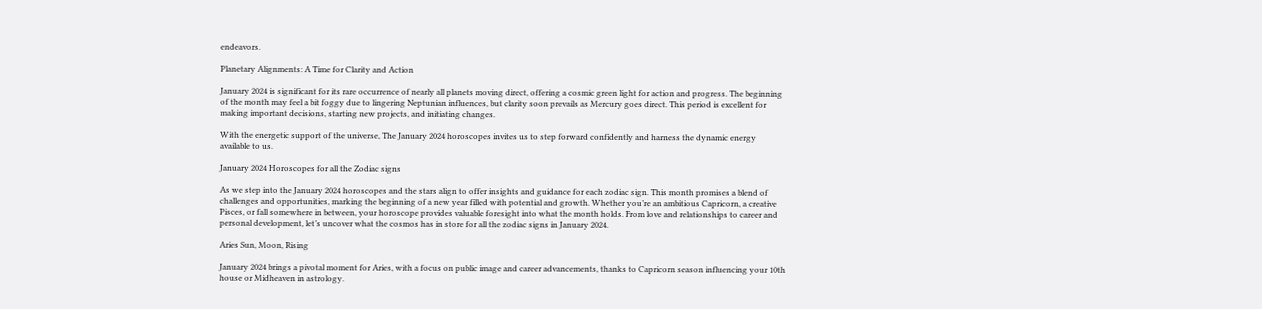endeavors.

Planetary Alignments: A Time for Clarity and Action

January 2024 is significant for its rare occurrence of nearly all planets moving direct, offering a cosmic green light for action and progress. The beginning of the month may feel a bit foggy due to lingering Neptunian influences, but clarity soon prevails as Mercury goes direct. This period is excellent for making important decisions, starting new projects, and initiating changes.

With the energetic support of the universe, The January 2024 horoscopes invites us to step forward confidently and harness the dynamic energy available to us.

January 2024 Horoscopes for all the Zodiac signs

As we step into the January 2024 horoscopes and the stars align to offer insights and guidance for each zodiac sign. This month promises a blend of challenges and opportunities, marking the beginning of a new year filled with potential and growth. Whether you’re an ambitious Capricorn, a creative Pisces, or fall somewhere in between, your horoscope provides valuable foresight into what the month holds. From love and relationships to career and personal development, let’s uncover what the cosmos has in store for all the zodiac signs in January 2024.

Aries Sun, Moon, Rising

January 2024 brings a pivotal moment for Aries, with a focus on public image and career advancements, thanks to Capricorn season influencing your 10th house or Midheaven in astrology.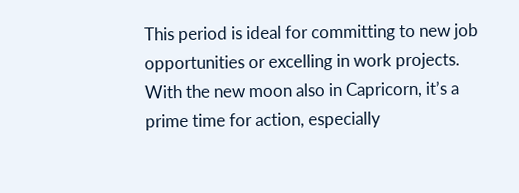This period is ideal for committing to new job opportunities or excelling in work projects. With the new moon also in Capricorn, it’s a prime time for action, especially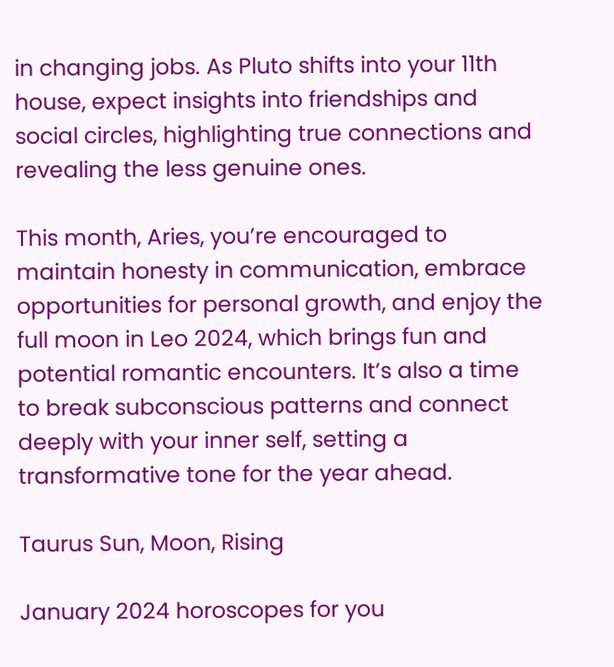in changing jobs. As Pluto shifts into your 11th house, expect insights into friendships and social circles, highlighting true connections and revealing the less genuine ones.

This month, Aries, you’re encouraged to maintain honesty in communication, embrace opportunities for personal growth, and enjoy the full moon in Leo 2024, which brings fun and potential romantic encounters. It’s also a time to break subconscious patterns and connect deeply with your inner self, setting a transformative tone for the year ahead.

Taurus Sun, Moon, Rising

January 2024 horoscopes for you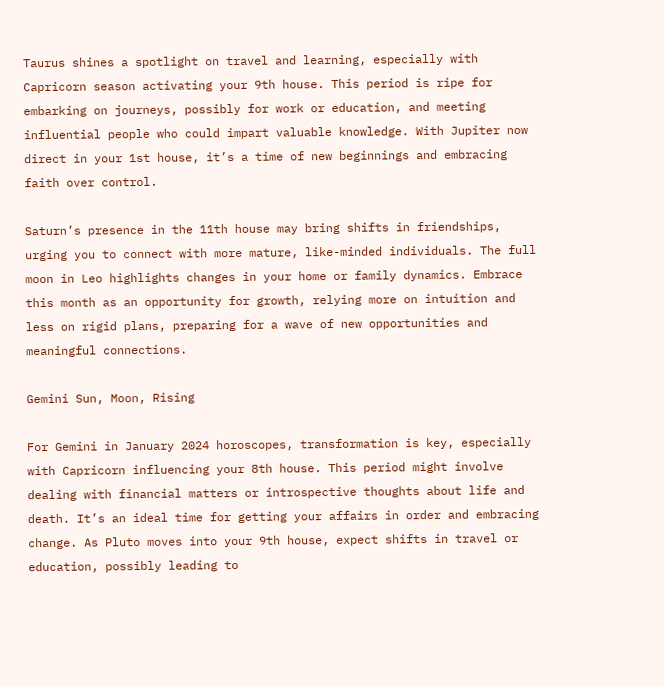Taurus shines a spotlight on travel and learning, especially with Capricorn season activating your 9th house. This period is ripe for embarking on journeys, possibly for work or education, and meeting influential people who could impart valuable knowledge. With Jupiter now direct in your 1st house, it’s a time of new beginnings and embracing faith over control.

Saturn’s presence in the 11th house may bring shifts in friendships, urging you to connect with more mature, like-minded individuals. The full moon in Leo highlights changes in your home or family dynamics. Embrace this month as an opportunity for growth, relying more on intuition and less on rigid plans, preparing for a wave of new opportunities and meaningful connections.

Gemini Sun, Moon, Rising

For Gemini in January 2024 horoscopes, transformation is key, especially with Capricorn influencing your 8th house. This period might involve dealing with financial matters or introspective thoughts about life and death. It’s an ideal time for getting your affairs in order and embracing change. As Pluto moves into your 9th house, expect shifts in travel or education, possibly leading to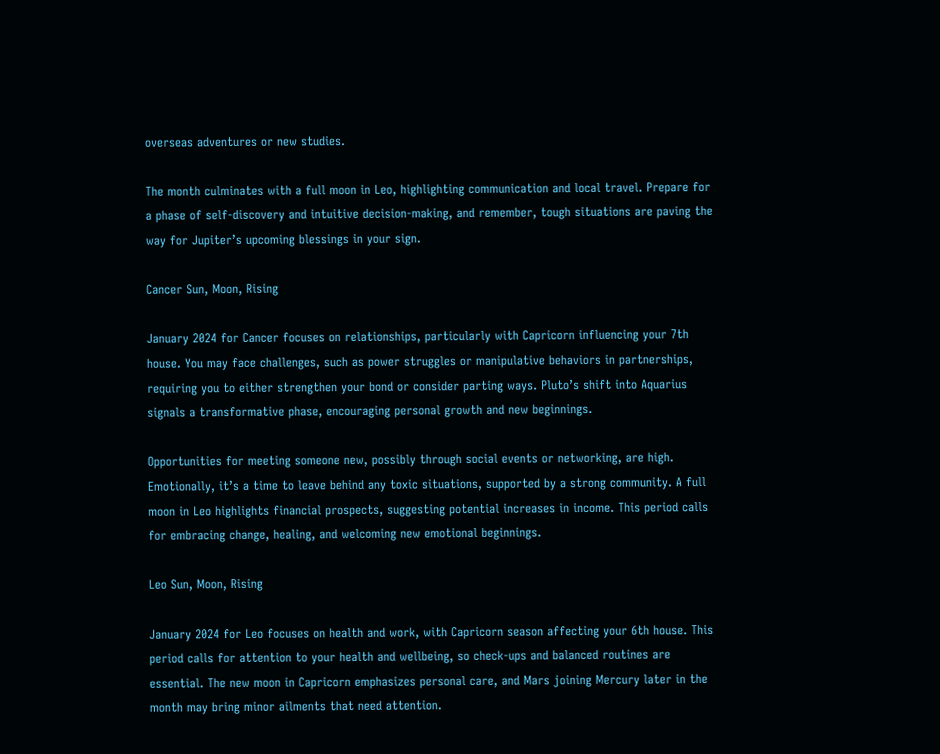overseas adventures or new studies.

The month culminates with a full moon in Leo, highlighting communication and local travel. Prepare for a phase of self-discovery and intuitive decision-making, and remember, tough situations are paving the way for Jupiter’s upcoming blessings in your sign.

Cancer Sun, Moon, Rising

January 2024 for Cancer focuses on relationships, particularly with Capricorn influencing your 7th house. You may face challenges, such as power struggles or manipulative behaviors in partnerships, requiring you to either strengthen your bond or consider parting ways. Pluto’s shift into Aquarius signals a transformative phase, encouraging personal growth and new beginnings.

Opportunities for meeting someone new, possibly through social events or networking, are high. Emotionally, it’s a time to leave behind any toxic situations, supported by a strong community. A full moon in Leo highlights financial prospects, suggesting potential increases in income. This period calls for embracing change, healing, and welcoming new emotional beginnings.

Leo Sun, Moon, Rising

January 2024 for Leo focuses on health and work, with Capricorn season affecting your 6th house. This period calls for attention to your health and wellbeing, so check-ups and balanced routines are essential. The new moon in Capricorn emphasizes personal care, and Mars joining Mercury later in the month may bring minor ailments that need attention.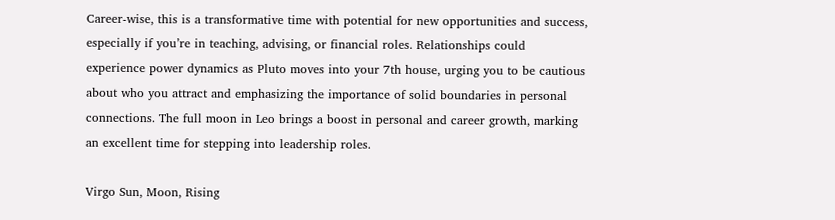Career-wise, this is a transformative time with potential for new opportunities and success, especially if you’re in teaching, advising, or financial roles. Relationships could experience power dynamics as Pluto moves into your 7th house, urging you to be cautious about who you attract and emphasizing the importance of solid boundaries in personal connections. The full moon in Leo brings a boost in personal and career growth, marking an excellent time for stepping into leadership roles.

Virgo Sun, Moon, Rising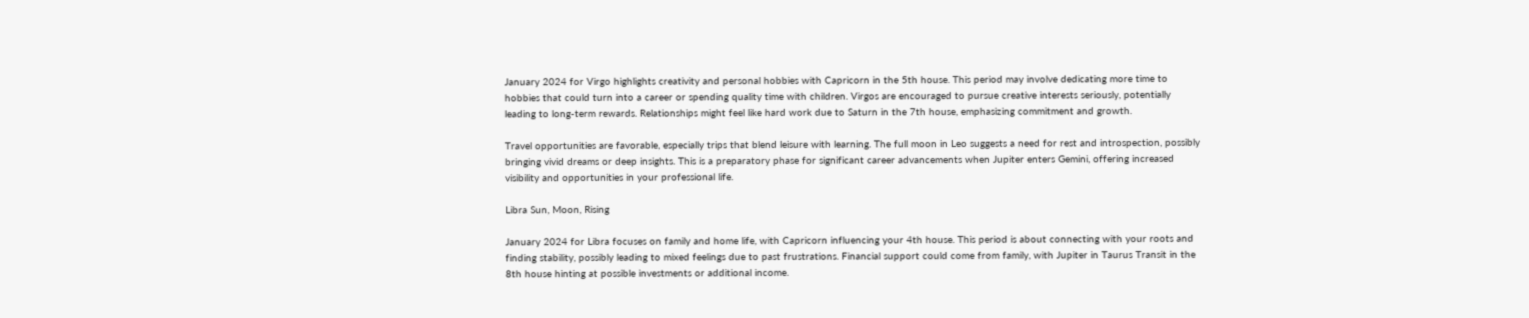January 2024 for Virgo highlights creativity and personal hobbies with Capricorn in the 5th house. This period may involve dedicating more time to hobbies that could turn into a career or spending quality time with children. Virgos are encouraged to pursue creative interests seriously, potentially leading to long-term rewards. Relationships might feel like hard work due to Saturn in the 7th house, emphasizing commitment and growth.

Travel opportunities are favorable, especially trips that blend leisure with learning. The full moon in Leo suggests a need for rest and introspection, possibly bringing vivid dreams or deep insights. This is a preparatory phase for significant career advancements when Jupiter enters Gemini, offering increased visibility and opportunities in your professional life.

Libra Sun, Moon, Rising

January 2024 for Libra focuses on family and home life, with Capricorn influencing your 4th house. This period is about connecting with your roots and finding stability, possibly leading to mixed feelings due to past frustrations. Financial support could come from family, with Jupiter in Taurus Transit in the 8th house hinting at possible investments or additional income.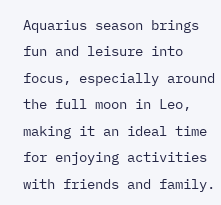Aquarius season brings fun and leisure into focus, especially around the full moon in Leo, making it an ideal time for enjoying activities with friends and family.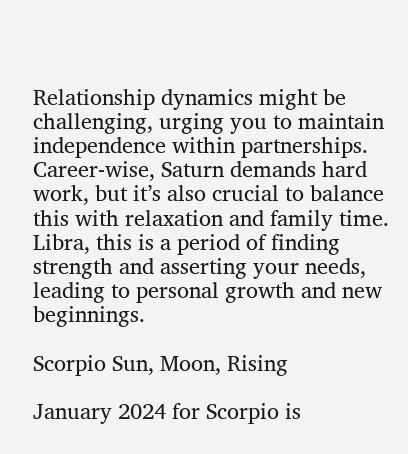Relationship dynamics might be challenging, urging you to maintain independence within partnerships. Career-wise, Saturn demands hard work, but it’s also crucial to balance this with relaxation and family time. Libra, this is a period of finding strength and asserting your needs, leading to personal growth and new beginnings.

Scorpio Sun, Moon, Rising

January 2024 for Scorpio is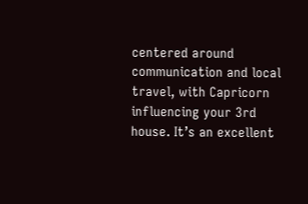centered around communication and local travel, with Capricorn influencing your 3rd house. It’s an excellent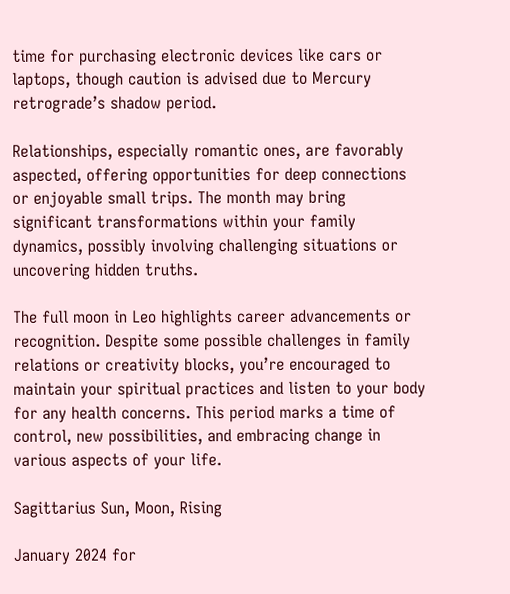time for purchasing electronic devices like cars or laptops, though caution is advised due to Mercury retrograde’s shadow period.

Relationships, especially romantic ones, are favorably aspected, offering opportunities for deep connections or enjoyable small trips. The month may bring significant transformations within your family dynamics, possibly involving challenging situations or uncovering hidden truths.

The full moon in Leo highlights career advancements or recognition. Despite some possible challenges in family relations or creativity blocks, you’re encouraged to maintain your spiritual practices and listen to your body for any health concerns. This period marks a time of control, new possibilities, and embracing change in various aspects of your life.

Sagittarius Sun, Moon, Rising

January 2024 for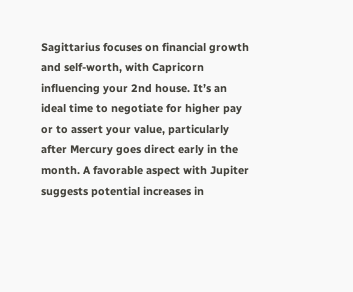Sagittarius focuses on financial growth and self-worth, with Capricorn influencing your 2nd house. It’s an ideal time to negotiate for higher pay or to assert your value, particularly after Mercury goes direct early in the month. A favorable aspect with Jupiter suggests potential increases in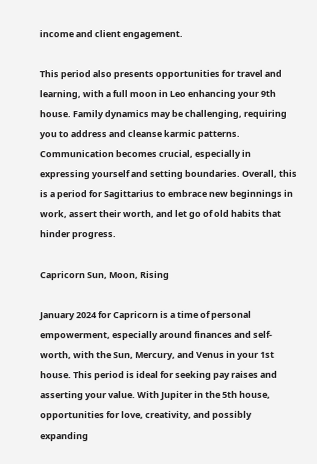income and client engagement.

This period also presents opportunities for travel and learning, with a full moon in Leo enhancing your 9th house. Family dynamics may be challenging, requiring you to address and cleanse karmic patterns. Communication becomes crucial, especially in expressing yourself and setting boundaries. Overall, this is a period for Sagittarius to embrace new beginnings in work, assert their worth, and let go of old habits that hinder progress.

Capricorn Sun, Moon, Rising

January 2024 for Capricorn is a time of personal empowerment, especially around finances and self-worth, with the Sun, Mercury, and Venus in your 1st house. This period is ideal for seeking pay raises and asserting your value. With Jupiter in the 5th house, opportunities for love, creativity, and possibly expanding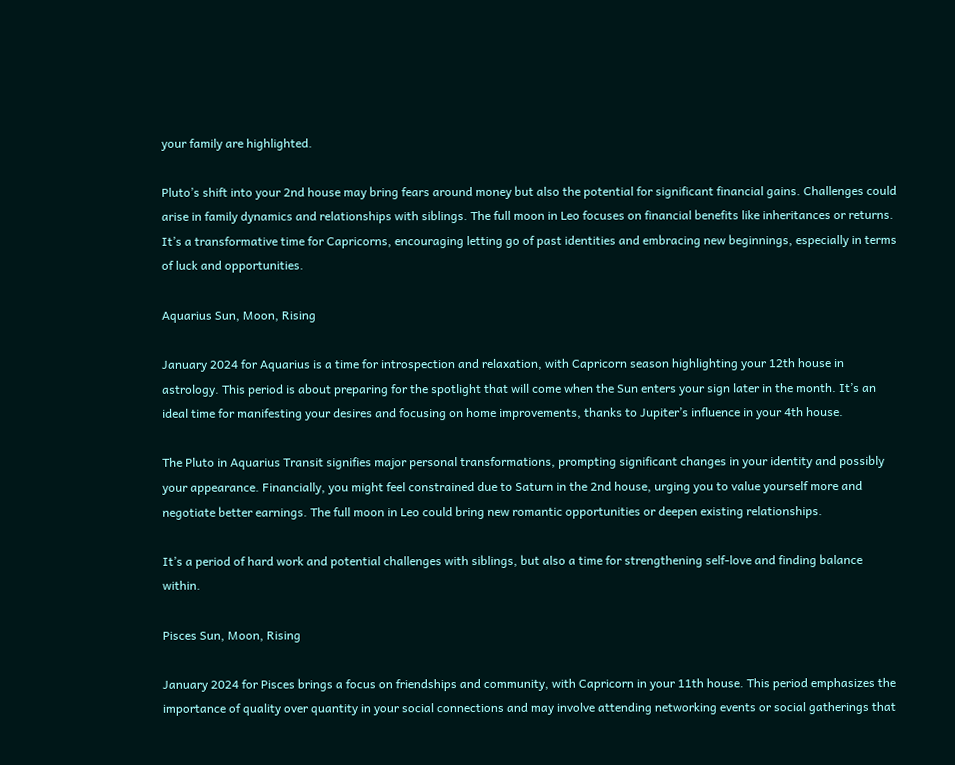your family are highlighted.

Pluto’s shift into your 2nd house may bring fears around money but also the potential for significant financial gains. Challenges could arise in family dynamics and relationships with siblings. The full moon in Leo focuses on financial benefits like inheritances or returns. It’s a transformative time for Capricorns, encouraging letting go of past identities and embracing new beginnings, especially in terms of luck and opportunities.

Aquarius Sun, Moon, Rising

January 2024 for Aquarius is a time for introspection and relaxation, with Capricorn season highlighting your 12th house in astrology. This period is about preparing for the spotlight that will come when the Sun enters your sign later in the month. It’s an ideal time for manifesting your desires and focusing on home improvements, thanks to Jupiter’s influence in your 4th house.

The Pluto in Aquarius Transit signifies major personal transformations, prompting significant changes in your identity and possibly your appearance. Financially, you might feel constrained due to Saturn in the 2nd house, urging you to value yourself more and negotiate better earnings. The full moon in Leo could bring new romantic opportunities or deepen existing relationships.

It’s a period of hard work and potential challenges with siblings, but also a time for strengthening self-love and finding balance within.

Pisces Sun, Moon, Rising

January 2024 for Pisces brings a focus on friendships and community, with Capricorn in your 11th house. This period emphasizes the importance of quality over quantity in your social connections and may involve attending networking events or social gatherings that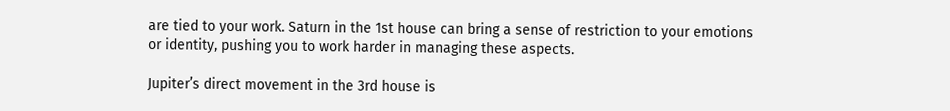are tied to your work. Saturn in the 1st house can bring a sense of restriction to your emotions or identity, pushing you to work harder in managing these aspects.

Jupiter’s direct movement in the 3rd house is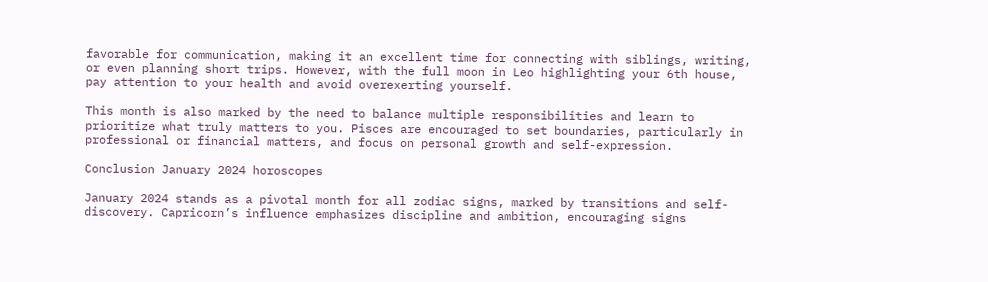favorable for communication, making it an excellent time for connecting with siblings, writing, or even planning short trips. However, with the full moon in Leo highlighting your 6th house, pay attention to your health and avoid overexerting yourself.

This month is also marked by the need to balance multiple responsibilities and learn to prioritize what truly matters to you. Pisces are encouraged to set boundaries, particularly in professional or financial matters, and focus on personal growth and self-expression.

Conclusion January 2024 horoscopes

January 2024 stands as a pivotal month for all zodiac signs, marked by transitions and self-discovery. Capricorn’s influence emphasizes discipline and ambition, encouraging signs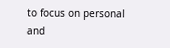to focus on personal and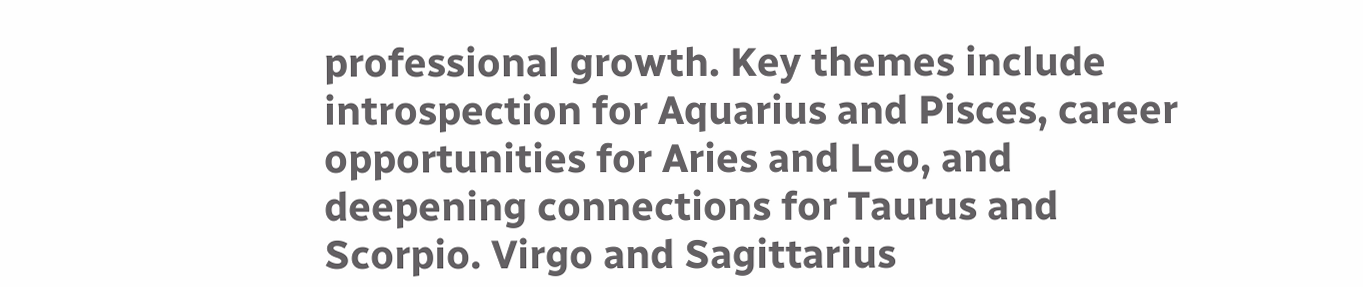professional growth. Key themes include introspection for Aquarius and Pisces, career opportunities for Aries and Leo, and deepening connections for Taurus and Scorpio. Virgo and Sagittarius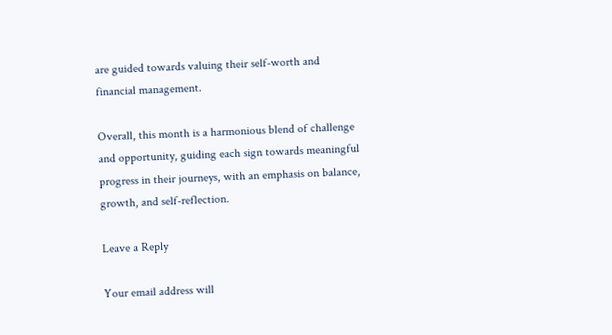are guided towards valuing their self-worth and financial management.

Overall, this month is a harmonious blend of challenge and opportunity, guiding each sign towards meaningful progress in their journeys, with an emphasis on balance, growth, and self-reflection.

Leave a Reply

Your email address will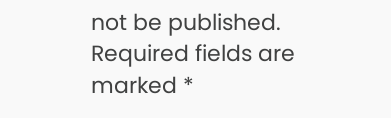not be published. Required fields are marked *